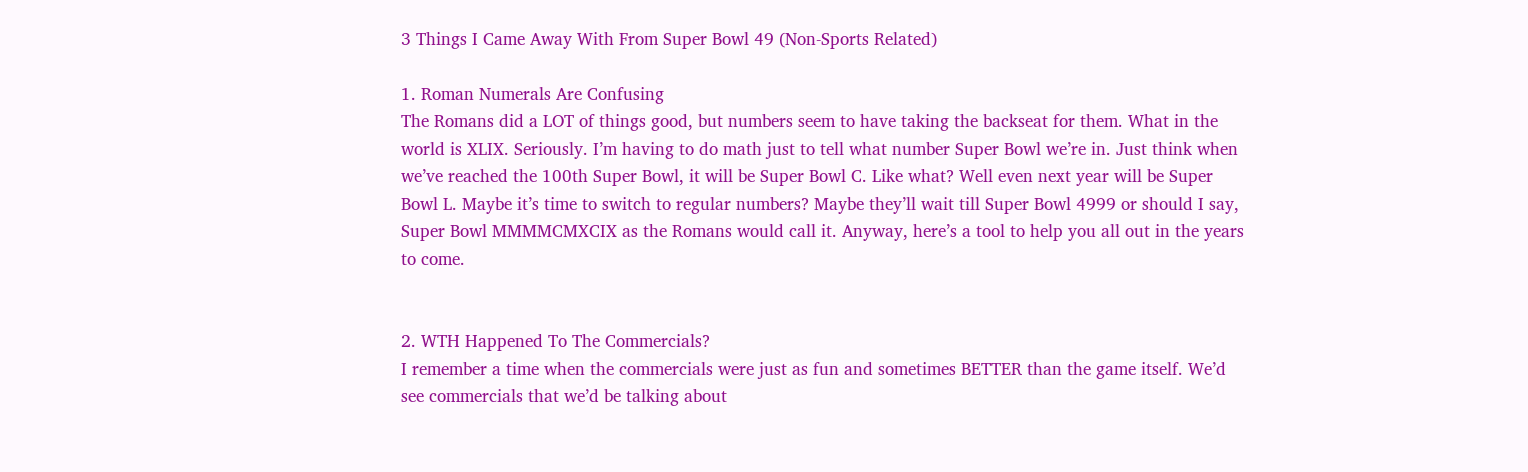3 Things I Came Away With From Super Bowl 49 (Non-Sports Related)

1. Roman Numerals Are Confusing
The Romans did a LOT of things good, but numbers seem to have taking the backseat for them. What in the world is XLIX. Seriously. I’m having to do math just to tell what number Super Bowl we’re in. Just think when we’ve reached the 100th Super Bowl, it will be Super Bowl C. Like what? Well even next year will be Super Bowl L. Maybe it’s time to switch to regular numbers? Maybe they’ll wait till Super Bowl 4999 or should I say, Super Bowl MMMMCMXCIX as the Romans would call it. Anyway, here’s a tool to help you all out in the years to come.


2. WTH Happened To The Commercials?
I remember a time when the commercials were just as fun and sometimes BETTER than the game itself. We’d see commercials that we’d be talking about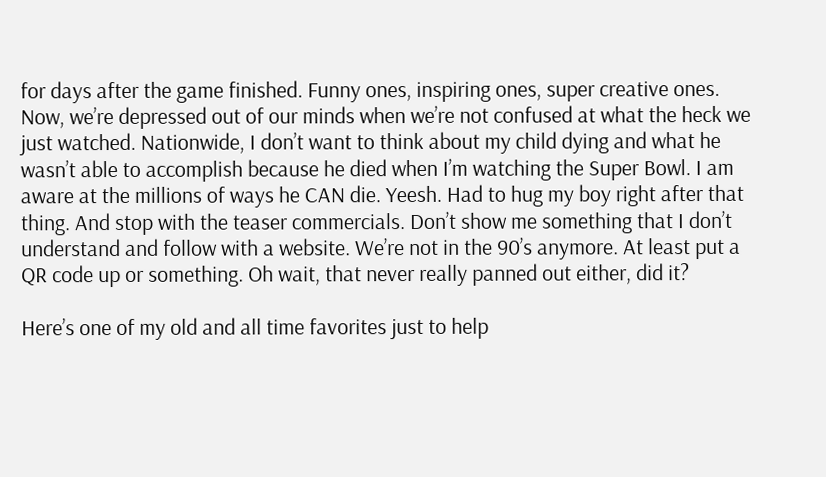for days after the game finished. Funny ones, inspiring ones, super creative ones. Now, we’re depressed out of our minds when we’re not confused at what the heck we just watched. Nationwide, I don’t want to think about my child dying and what he wasn’t able to accomplish because he died when I’m watching the Super Bowl. I am aware at the millions of ways he CAN die. Yeesh. Had to hug my boy right after that thing. And stop with the teaser commercials. Don’t show me something that I don’t understand and follow with a website. We’re not in the 90’s anymore. At least put a QR code up or something. Oh wait, that never really panned out either, did it?

Here’s one of my old and all time favorites just to help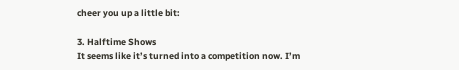cheer you up a little bit:

3. Halftime Shows
It seems like it’s turned into a competition now. I’m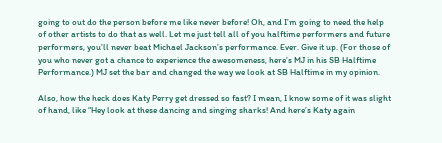going to out do the person before me like never before! Oh, and I’m going to need the help of other artists to do that as well. Let me just tell all of you halftime performers and future performers, you’ll never beat Michael Jackson’s performance. Ever. Give it up. (For those of you who never got a chance to experience the awesomeness, here’s MJ in his SB Halftime Performance.) MJ set the bar and changed the way we look at SB Halftime in my opinion.

Also, how the heck does Katy Perry get dressed so fast? I mean, I know some of it was slight of hand, like “Hey look at these dancing and singing sharks! And here’s Katy again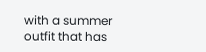with a summer outfit that has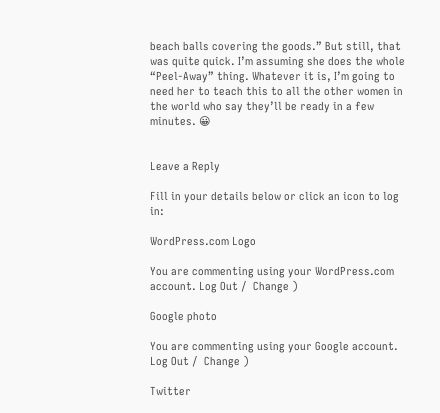beach balls covering the goods.” But still, that was quite quick. I’m assuming she does the whole “Peel-Away” thing. Whatever it is, I’m going to need her to teach this to all the other women in the world who say they’ll be ready in a few minutes. 😀


Leave a Reply

Fill in your details below or click an icon to log in:

WordPress.com Logo

You are commenting using your WordPress.com account. Log Out /  Change )

Google photo

You are commenting using your Google account. Log Out /  Change )

Twitter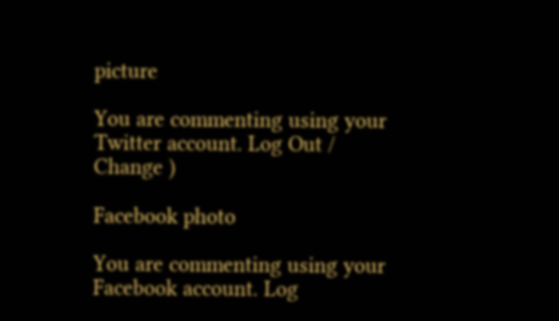picture

You are commenting using your Twitter account. Log Out /  Change )

Facebook photo

You are commenting using your Facebook account. Log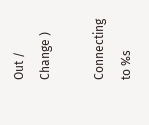Out /  Change )

Connecting to %s